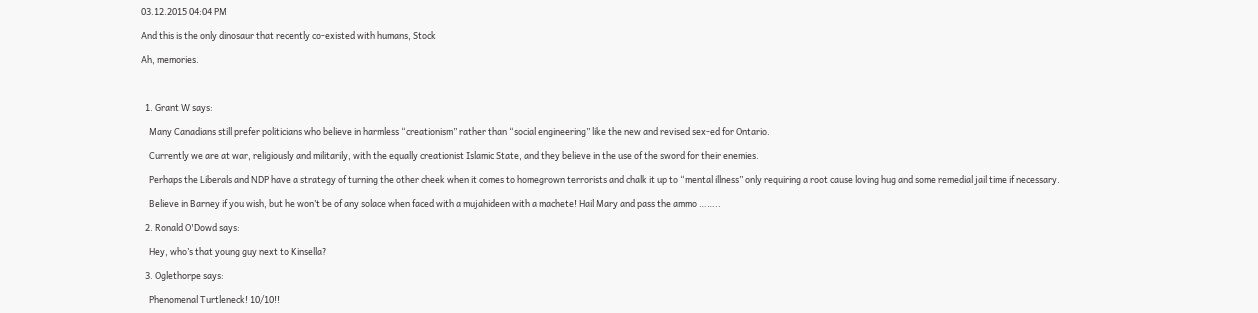03.12.2015 04:04 PM

And this is the only dinosaur that recently co-existed with humans, Stock

Ah, memories.



  1. Grant W says:

    Many Canadians still prefer politicians who believe in harmless “creationism” rather than “social engineering” like the new and revised sex-ed for Ontario.

    Currently we are at war, religiously and militarily, with the equally creationist Islamic State, and they believe in the use of the sword for their enemies.

    Perhaps the Liberals and NDP have a strategy of turning the other cheek when it comes to homegrown terrorists and chalk it up to “mental illness” only requiring a root cause loving hug and some remedial jail time if necessary.

    Believe in Barney if you wish, but he won’t be of any solace when faced with a mujahideen with a machete! Hail Mary and pass the ammo ……..

  2. Ronald O'Dowd says:

    Hey, who’s that young guy next to Kinsella?

  3. Oglethorpe says:

    Phenomenal Turtleneck! 10/10!!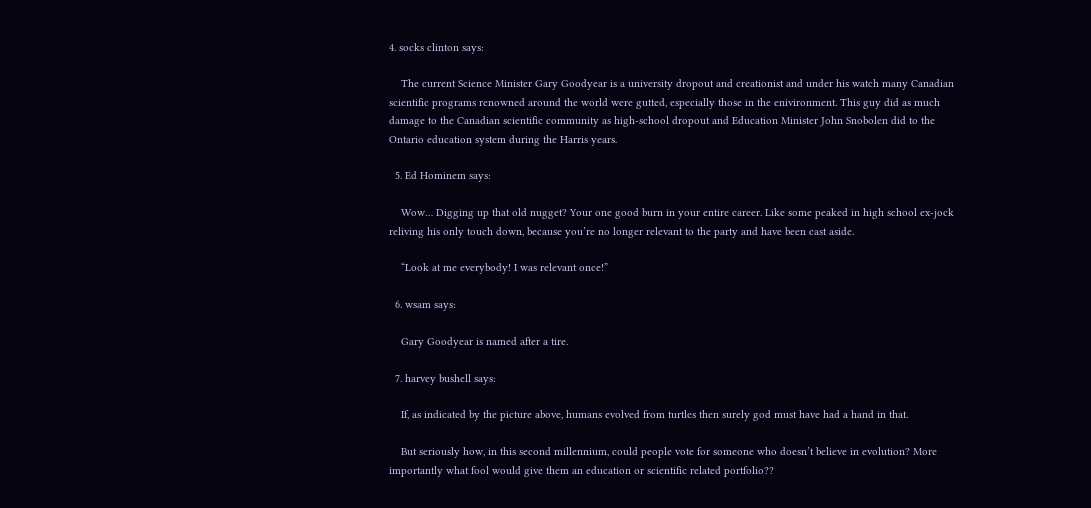4. socks clinton says:

    The current Science Minister Gary Goodyear is a university dropout and creationist and under his watch many Canadian scientific programs renowned around the world were gutted, especially those in the enivironment. This guy did as much damage to the Canadian scientific community as high-school dropout and Education Minister John Snobolen did to the Ontario education system during the Harris years.

  5. Ed Hominem says:

    Wow… Digging up that old nugget? Your one good burn in your entire career. Like some peaked in high school ex-jock reliving his only touch down, because you’re no longer relevant to the party and have been cast aside.

    “Look at me everybody! I was relevant once!”

  6. wsam says:

    Gary Goodyear is named after a tire.

  7. harvey bushell says:

    If, as indicated by the picture above, humans evolved from turtles then surely god must have had a hand in that.

    But seriously how, in this second millennium, could people vote for someone who doesn’t believe in evolution? More importantly what fool would give them an education or scientific related portfolio??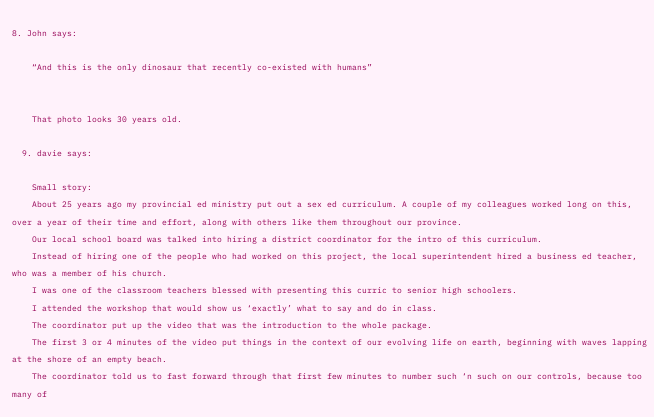8. John says:

    “And this is the only dinosaur that recently co-existed with humans”


    That photo looks 30 years old.

  9. davie says:

    Small story:
    About 25 years ago my provincial ed ministry put out a sex ed curriculum. A couple of my colleagues worked long on this, over a year of their time and effort, along with others like them throughout our province.
    Our local school board was talked into hiring a district coordinator for the intro of this curriculum.
    Instead of hiring one of the people who had worked on this project, the local superintendent hired a business ed teacher, who was a member of his church.
    I was one of the classroom teachers blessed with presenting this curric to senior high schoolers.
    I attended the workshop that would show us ‘exactly’ what to say and do in class.
    The coordinator put up the video that was the introduction to the whole package.
    The first 3 or 4 minutes of the video put things in the context of our evolving life on earth, beginning with waves lapping at the shore of an empty beach.
    The coordinator told us to fast forward through that first few minutes to number such ‘n such on our controls, because too many of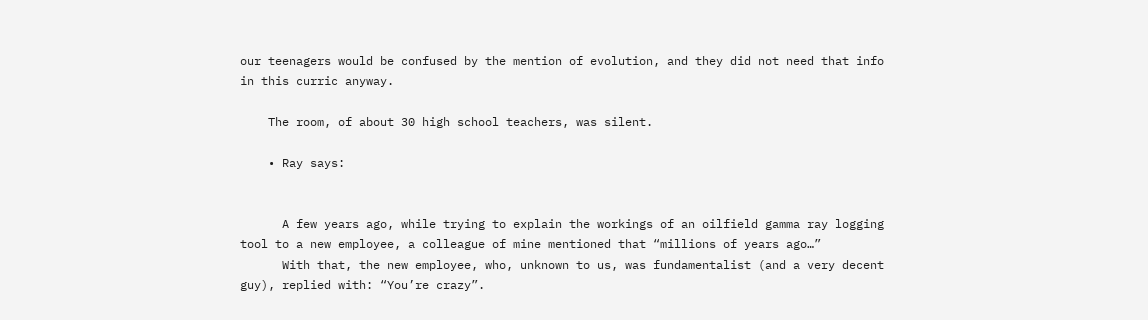our teenagers would be confused by the mention of evolution, and they did not need that info in this curric anyway.

    The room, of about 30 high school teachers, was silent.

    • Ray says:


      A few years ago, while trying to explain the workings of an oilfield gamma ray logging tool to a new employee, a colleague of mine mentioned that “millions of years ago…”
      With that, the new employee, who, unknown to us, was fundamentalist (and a very decent guy), replied with: “You’re crazy”.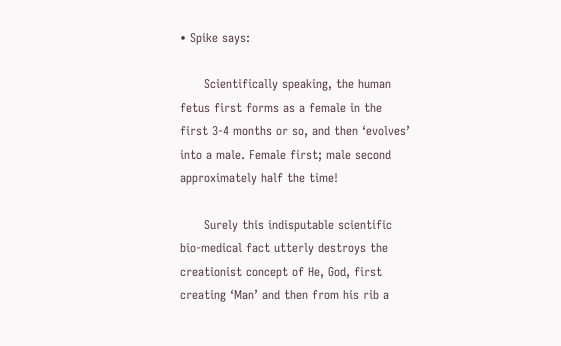• Spike says:

      Scientifically speaking, the human fetus first forms as a female in the first 3-4 months or so, and then ‘evolves’ into a male. Female first; male second approximately half the time!

      Surely this indisputable scientific bio-medical fact utterly destroys the creationist concept of He, God, first creating ‘Man’ and then from his rib a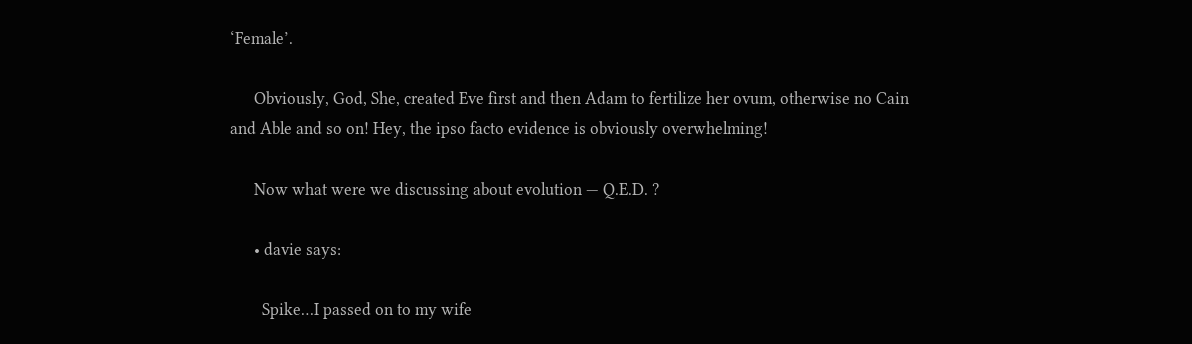‘Female’.

      Obviously, God, She, created Eve first and then Adam to fertilize her ovum, otherwise no Cain and Able and so on! Hey, the ipso facto evidence is obviously overwhelming!

      Now what were we discussing about evolution — Q.E.D. ?

      • davie says:

        Spike…I passed on to my wife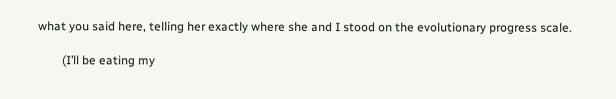what you said here, telling her exactly where she and I stood on the evolutionary progress scale.

        (I’ll be eating my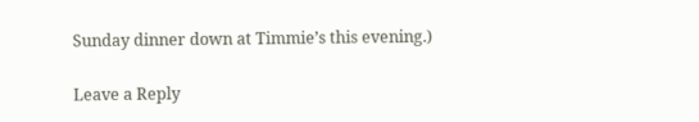Sunday dinner down at Timmie’s this evening.)

Leave a Reply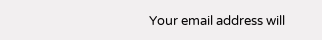Your email address will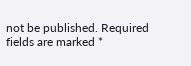not be published. Required fields are marked *